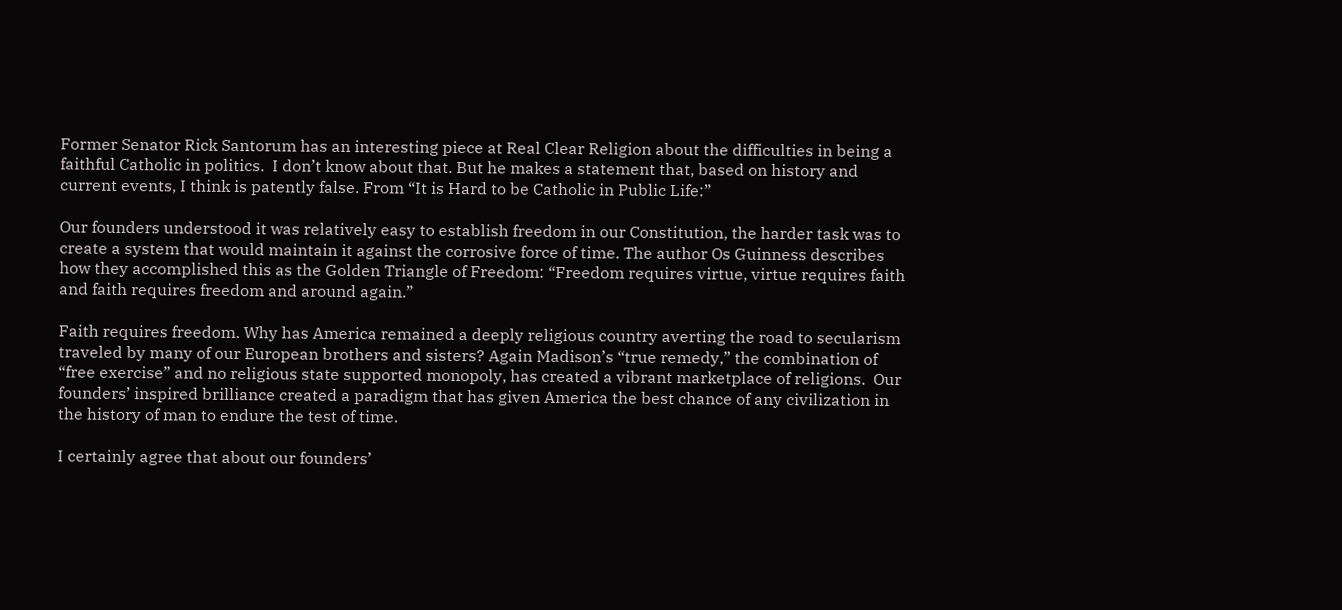Former Senator Rick Santorum has an interesting piece at Real Clear Religion about the difficulties in being a faithful Catholic in politics.  I don’t know about that. But he makes a statement that, based on history and current events, I think is patently false. From “It is Hard to be Catholic in Public Life:”

Our founders understood it was relatively easy to establish freedom in our Constitution, the harder task was to create a system that would maintain it against the corrosive force of time. The author Os Guinness describes how they accomplished this as the Golden Triangle of Freedom: “Freedom requires virtue, virtue requires faith and faith requires freedom and around again.”

Faith requires freedom. Why has America remained a deeply religious country averting the road to secularism traveled by many of our European brothers and sisters? Again Madison’s “true remedy,” the combination of “free exercise” and no religious state supported monopoly, has created a vibrant marketplace of religions.  Our founders’ inspired brilliance created a paradigm that has given America the best chance of any civilization in the history of man to endure the test of time.

I certainly agree that about our founders’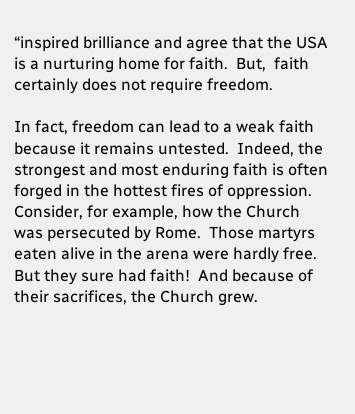“inspired brilliance and agree that the USA is a nurturing home for faith.  But,  faith certainly does not require freedom.

In fact, freedom can lead to a weak faith because it remains untested.  Indeed, the strongest and most enduring faith is often forged in the hottest fires of oppression. Consider, for example, how the Church was persecuted by Rome.  Those martyrs eaten alive in the arena were hardly free.  But they sure had faith!  And because of their sacrifices, the Church grew.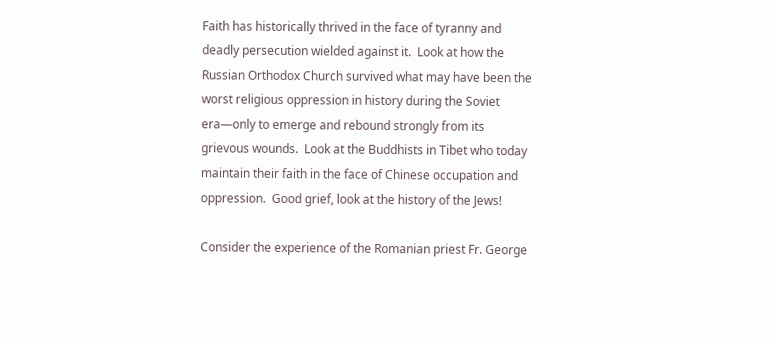Faith has historically thrived in the face of tyranny and deadly persecution wielded against it.  Look at how the Russian Orthodox Church survived what may have been the worst religious oppression in history during the Soviet era—only to emerge and rebound strongly from its grievous wounds.  Look at the Buddhists in Tibet who today maintain their faith in the face of Chinese occupation and oppression.  Good grief, look at the history of the Jews!

Consider the experience of the Romanian priest Fr. George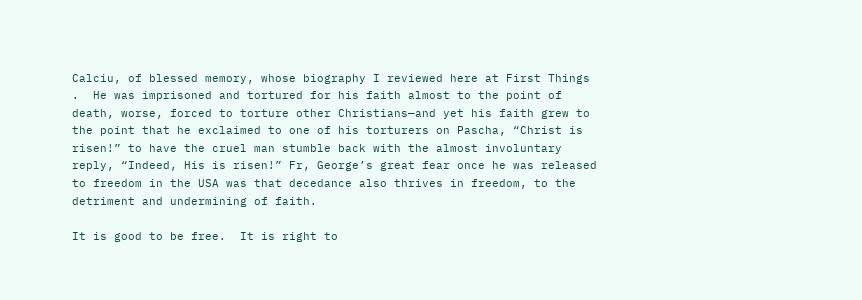Calciu, of blessed memory, whose biography I reviewed here at First Things .  He was imprisoned and tortured for his faith almost to the point of death, worse, forced to torture other Christians—and yet his faith grew to the point that he exclaimed to one of his torturers on Pascha, “Christ is risen!” to have the cruel man stumble back with the almost involuntary reply, “Indeed, His is risen!” Fr, George’s great fear once he was released to freedom in the USA was that decedance also thrives in freedom, to the detriment and undermining of faith.

It is good to be free.  It is right to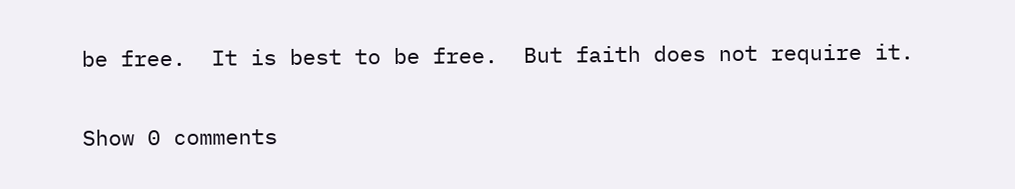be free.  It is best to be free.  But faith does not require it.

Show 0 comments